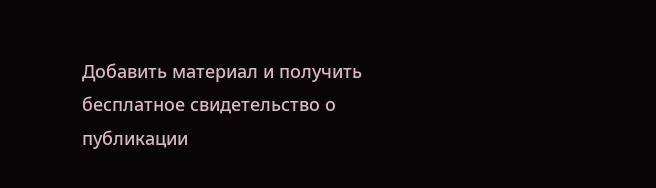Добавить материал и получить бесплатное свидетельство о публикации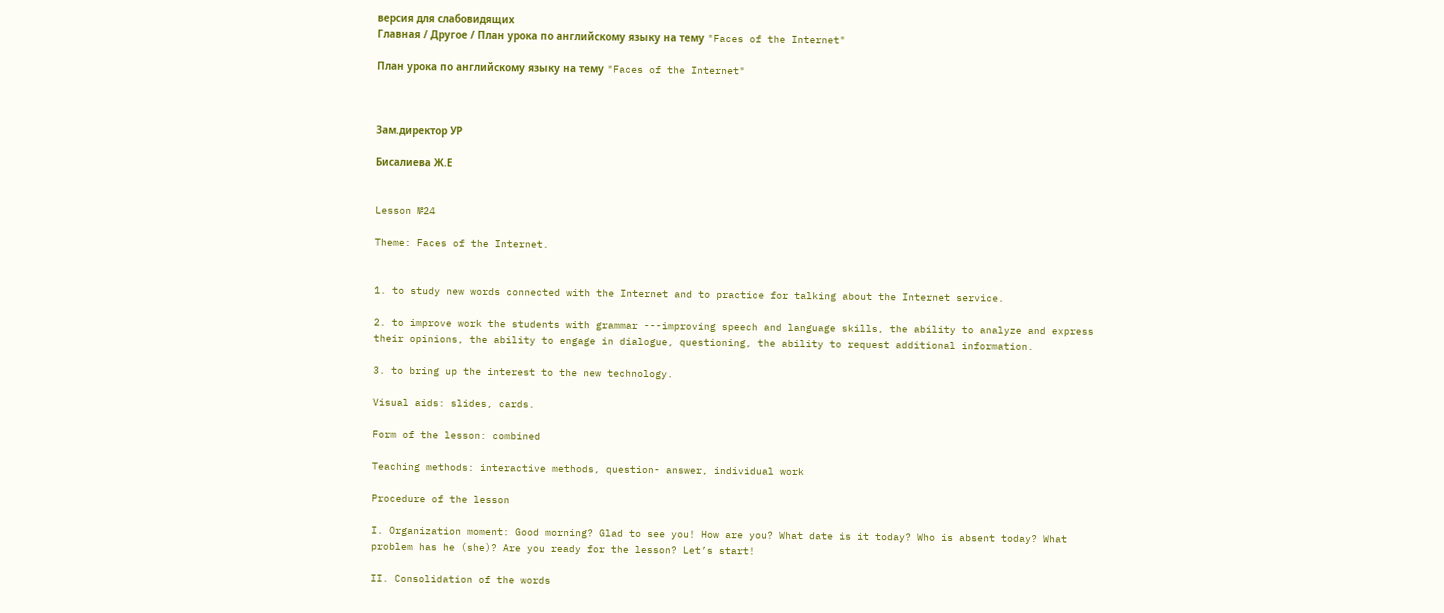версия для слабовидящих
Главная / Другое / План урока по английскому языку на тему "Faces of the Internet"

План урока по английскому языку на тему "Faces of the Internet"



Зам.директор УР

Бисалиева Ж.Е


Lesson №24

Theme: Faces of the Internet.


1. to study new words connected with the Internet and to practice for talking about the Internet service.

2. to improve work the students with grammar ---improving speech and language skills, the ability to analyze and express their opinions, the ability to engage in dialogue, questioning, the ability to request additional information.

3. to bring up the interest to the new technology.

Visual aids: slides, cards.

Form of the lesson: combined

Teaching methods: interactive methods, question- answer, individual work

Procedure of the lesson

I. Organization moment: Good morning? Glad to see you! How are you? What date is it today? Who is absent today? What problem has he (she)? Are you ready for the lesson? Let’s start!

II. Consolidation of the words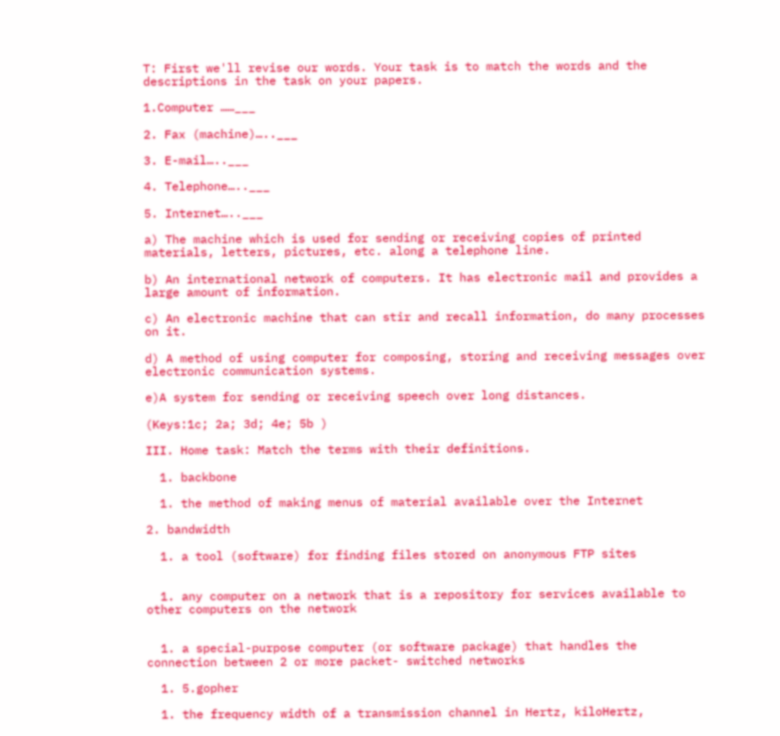T: First we'll revise our words. Your task is to match the words and the descriptions in the task on your papers.

1.Computer ……___

2. Fax (machine)…..___

3. E-mail…..___

4. Telephone…..___

5. Internet…..___

a) The machine which is used for sending or receiving copies of printed materials, letters, pictures, etc. along a telephone line.

b) An international network of computers. It has electronic mail and provides a large amount of information.

c) An electronic machine that can stir and recall information, do many processes on it.

d) A method of using computer for composing, storing and receiving messages over electronic communication systems.

e)A system for sending or receiving speech over long distances.

(Keys:1c; 2a; 3d; 4e; 5b )

III. Home task: Match the terms with their definitions.

  1. backbone

  1. the method of making menus of material available over the Internet

2. bandwidth

  1. a tool (software) for finding files stored on anonymous FTP sites


  1. any computer on a network that is a repository for services available to other computers on the network


  1. a special-purpose computer (or software package) that handles the connection between 2 or more packet- switched networks

  1. 5.gopher

  1. the frequency width of a transmission channel in Hertz, kiloHertz,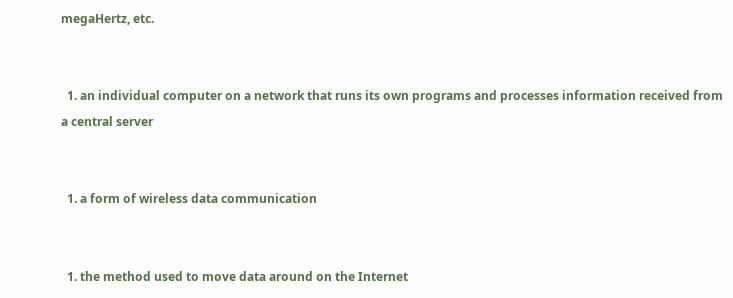megaHertz, etc.


  1. an individual computer on a network that runs its own programs and processes information received from a central server


  1. a form of wireless data communication


  1. the method used to move data around on the Internet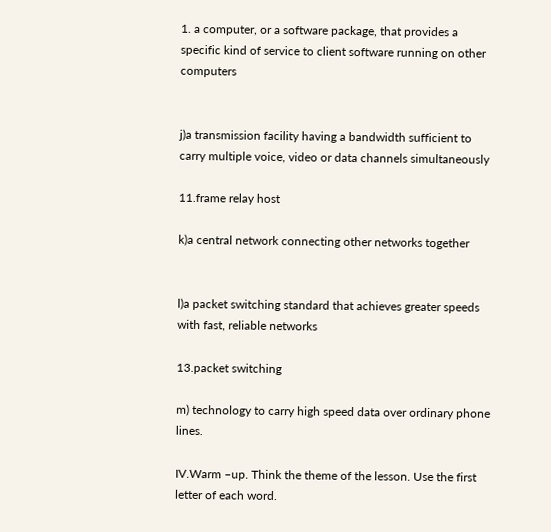1. a computer, or a software package, that provides a specific kind of service to client software running on other computers


j)a transmission facility having a bandwidth sufficient to carry multiple voice, video or data channels simultaneously

11.frame relay host

k)a central network connecting other networks together


l)a packet switching standard that achieves greater speeds with fast, reliable networks

13.packet switching

m) technology to carry high speed data over ordinary phone lines.

IV.Warm –up. Think the theme of the lesson. Use the first letter of each word.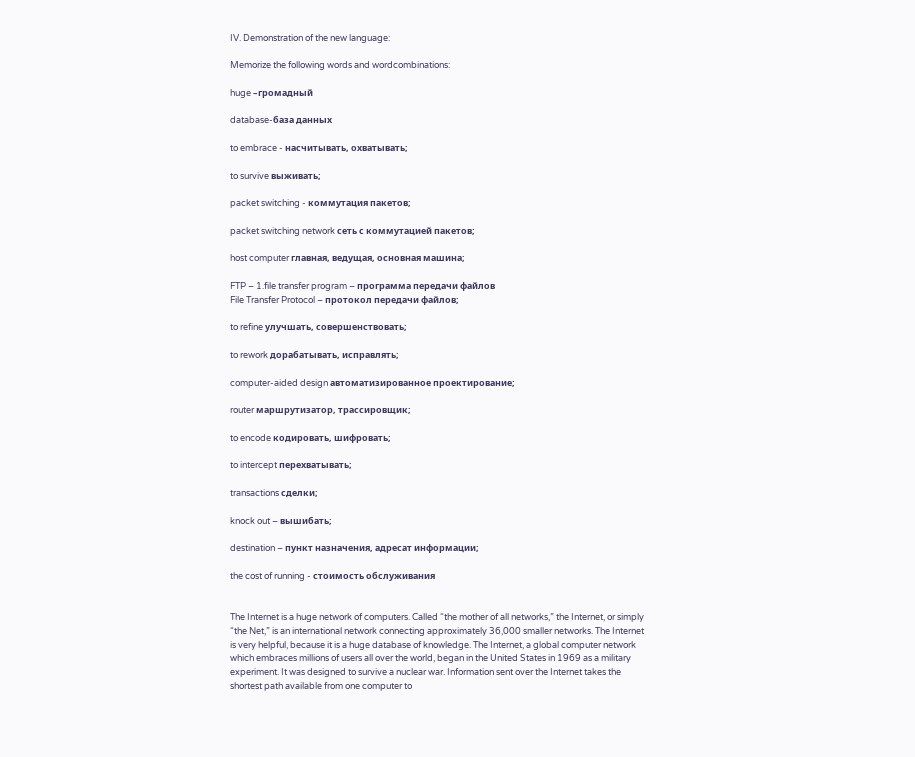IV. Demonstration of the new language:

Memorize the following words and wordcombinations:

huge –громадный

database-база данных

to embrace - насчитывать, охватывать;

to survive выживать;

packet switching - коммутация пакетов;

packet switching network сеть с коммутацией пакетов;

host computer главная, ведущая, основная машина;

FTP – 1.file transfer program – программа передачи файлов
File Transfer Protocol – протокол передачи файлов;

to refine улучшать, совершенствовать;

to rework дорабатывать, исправлять;

computer-aided design автоматизированное проектирование;

router маршрутизатор, трассировщик;

to encode кодировать, шифровать;

to intercept перехватывать;

transactions сделки;

knock out – вышибать;

destination – пункт назначения, адресат информации;

the cost of running - стоимость обслуживания


The Internet is a huge network of computers. Called “the mother of all networks,” the Internet, or simply “the Net,” is an international network connecting approximately 36,000 smaller networks. The Internet is very helpful, because it is a huge database of knowledge. The Internet, a global computer network which embraces millions of users all over the world, began in the United States in 1969 as a military experiment. It was designed to survive a nuclear war. Information sent over the Internet takes the shortest path available from one computer to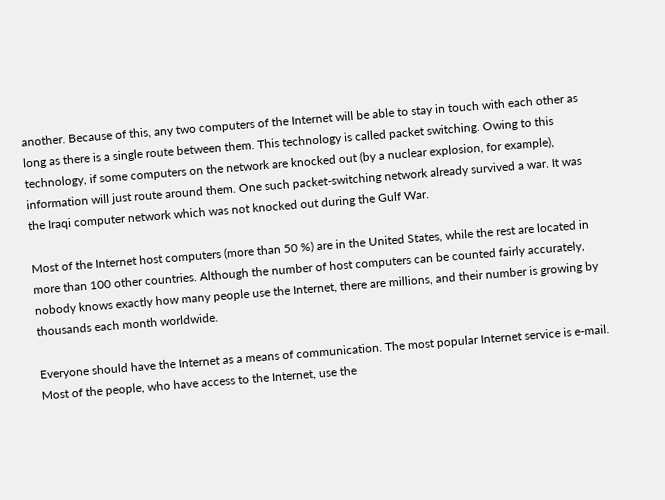another. Because of this, any two computers of the Internet will be able to stay in touch with each other as long as there is a single route between them. This technology is called packet switching. Owing to this technology, if some computers on the network are knocked out (by a nuclear explosion, for example), information will just route around them. One such packet-switching network already survived a war. It was the Iraqi computer network which was not knocked out during the Gulf War.

Most of the Internet host computers (more than 50 %) are in the United States, while the rest are located in more than 100 other countries. Although the number of host computers can be counted fairly accurately, nobody knows exactly how many people use the Internet, there are millions, and their number is growing by thousands each month worldwide.

Everyone should have the Internet as a means of communication. The most popular Internet service is e-mail. Most of the people, who have access to the Internet, use the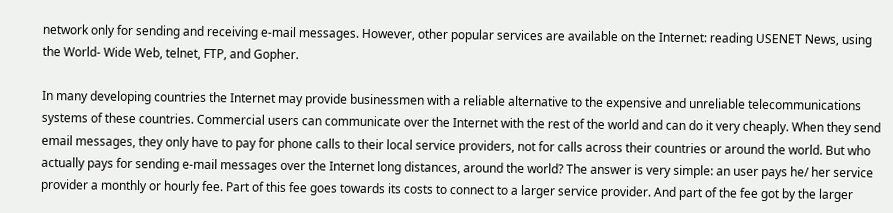network only for sending and receiving e-mail messages. However, other popular services are available on the Internet: reading USENET News, using the World- Wide Web, telnet, FTP, and Gopher.

In many developing countries the Internet may provide businessmen with a reliable alternative to the expensive and unreliable telecommunications systems of these countries. Commercial users can communicate over the Internet with the rest of the world and can do it very cheaply. When they send email messages, they only have to pay for phone calls to their local service providers, not for calls across their countries or around the world. But who actually pays for sending e-mail messages over the Internet long distances, around the world? The answer is very simple: an user pays he/ her service provider a monthly or hourly fee. Part of this fee goes towards its costs to connect to a larger service provider. And part of the fee got by the larger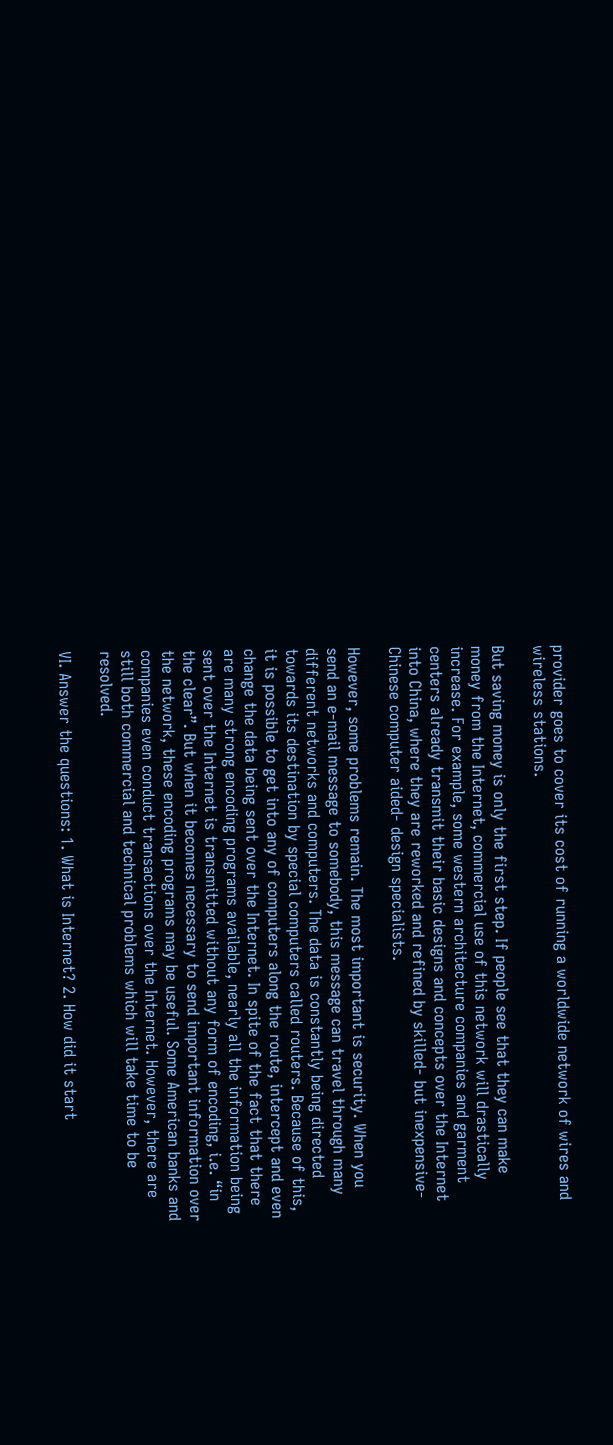provider goes to cover its cost of running a worldwide network of wires and wireless stations.

But saving money is only the first step. If people see that they can make money from the Internet, commercial use of this network will drastically increase. For example, some western architecture companies and garment centers already transmit their basic designs and concepts over the Internet into China, where they are reworked and refined by skilled- but inexpensive- Chinese computer aided- design specialists.

However, some problems remain. The most important is security. When you send an e-mail message to somebody, this message can travel through many different networks and computers. The data is constantly being directed towards its destination by special computers called routers. Because of this, it is possible to get into any of computers along the route, intercept and even change the data being sent over the Internet. In spite of the fact that there are many strong encoding programs available, nearly all the information being sent over the Internet is transmitted without any form of encoding, i.e. “in the clear”. But when it becomes necessary to send important information over the network, these encoding programs may be useful. Some American banks and companies even conduct transactions over the Internet. However, there are still both commercial and technical problems which will take time to be resolved.

VI. Answer the questions: 1. What is Internet? 2. How did it start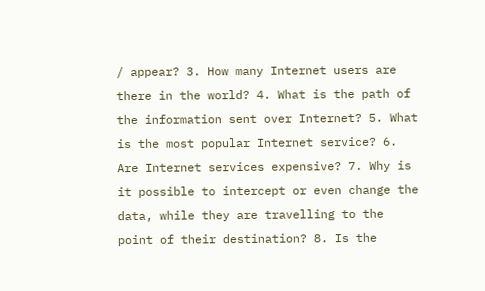/ appear? 3. How many Internet users are there in the world? 4. What is the path of the information sent over Internet? 5. What is the most popular Internet service? 6. Are Internet services expensive? 7. Why is it possible to intercept or even change the data, while they are travelling to the point of their destination? 8. Is the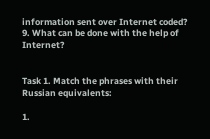information sent over Internet coded? 9. What can be done with the help of Internet?


Task 1. Match the phrases with their Russian equivalents:

1.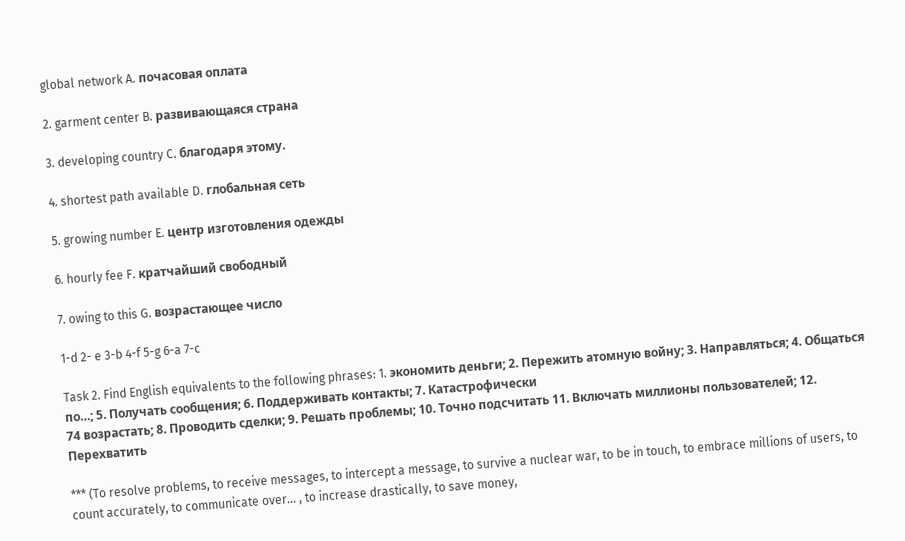global network A. почасовая оплата

2. garment center B. развивающаяся страна

3. developing country C. благодаря этому.

4. shortest path available D. глобальная сеть

5. growing number E. центр изготовления одежды

6. hourly fee F. кратчайший свободный

7. owing to this G. возрастающее число

1-d 2- e 3-b 4-f 5-g 6-a 7-c

Task 2. Find English equivalents to the following phrases: 1. экономить деньги; 2. Пережить атомную войну; 3. Направляться; 4. Общаться по…; 5. Получать сообщения; 6. Поддерживать контакты; 7. Катастрофически
74 возрастать; 8. Проводить сделки; 9. Решать проблемы; 10. Точно подсчитать 11. Включать миллионы пользователей; 12. Перехватить

*** (To resolve problems, to receive messages, to intercept a message, to survive a nuclear war, to be in touch, to embrace millions of users, to count accurately, to communicate over… , to increase drastically, to save money,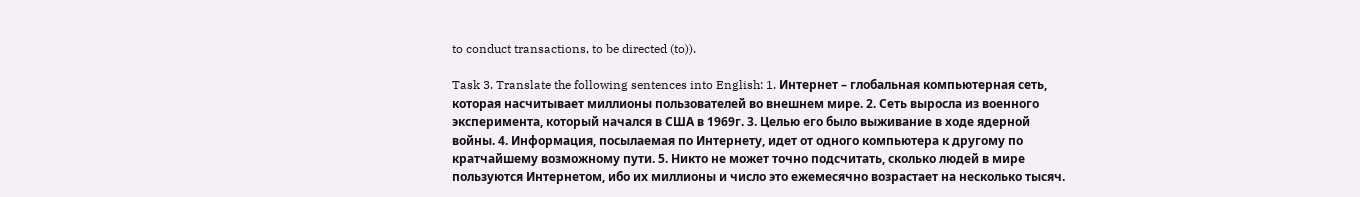to conduct transactions, to be directed (to)).

Task 3. Translate the following sentences into English: 1. Интернет – глобальная компьютерная сеть, которая насчитывает миллионы пользователей во внешнем мире. 2. Сеть выросла из военного эксперимента, который начался в США в 1969г. 3. Целью его было выживание в ходе ядерной войны. 4. Информация, посылаемая по Интернету, идет от одного компьютера к другому по кратчайшему возможному пути. 5. Никто не может точно подсчитать, сколько людей в мире пользуются Интернетом, ибо их миллионы и число это ежемесячно возрастает на несколько тысяч.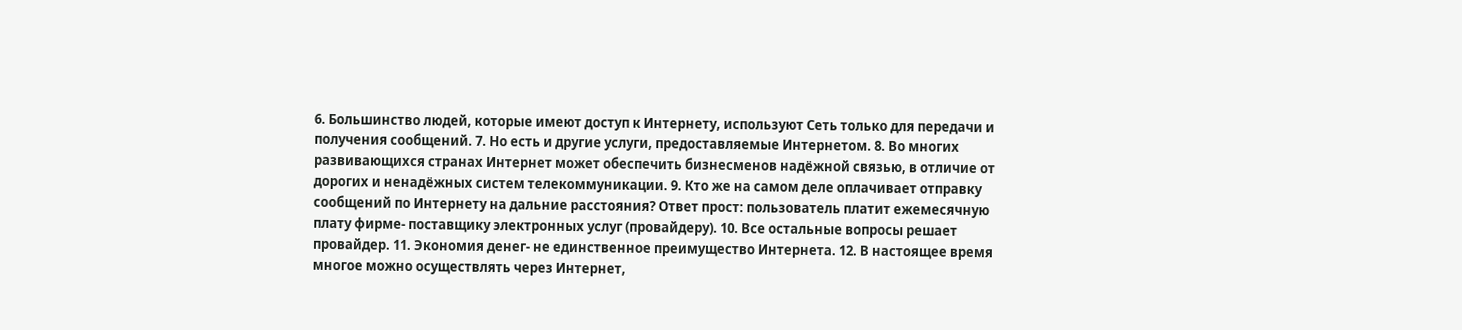6. Большинство людей, которые имеют доступ к Интернету, используют Сеть только для передачи и получения сообщений. 7. Но есть и другие услуги, предоставляемые Интернетом. 8. Во многих развивающихся странах Интернет может обеспечить бизнесменов надёжной связью, в отличие от дорогих и ненадёжных систем телекоммуникации. 9. Кто же на самом деле оплачивает отправку сообщений по Интернету на дальние расстояния? Ответ прост: пользователь платит ежемесячную плату фирме- поставщику электронных услуг (провайдеру). 10. Все остальные вопросы решает провайдер. 11. Экономия денег- не единственное преимущество Интернета. 12. В настоящее время многое можно осуществлять через Интернет,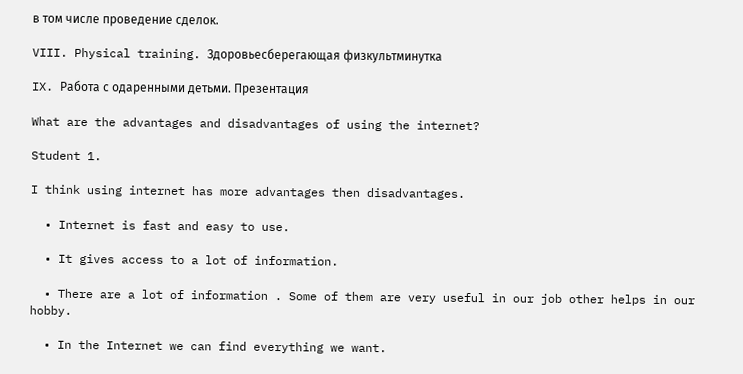в том числе проведение сделок.

VIII. Physical training. Здоровьесберегающая физкультминутка

IX. Работа с одаренными детьми. Презентация

What are the advantages and disadvantages of using the internet?

Student 1.

I think using internet has more advantages then disadvantages.

  • Internet is fast and easy to use.

  • It gives access to a lot of information.

  • There are a lot of information . Some of them are very useful in our job other helps in our hobby.

  • In the Internet we can find everything we want.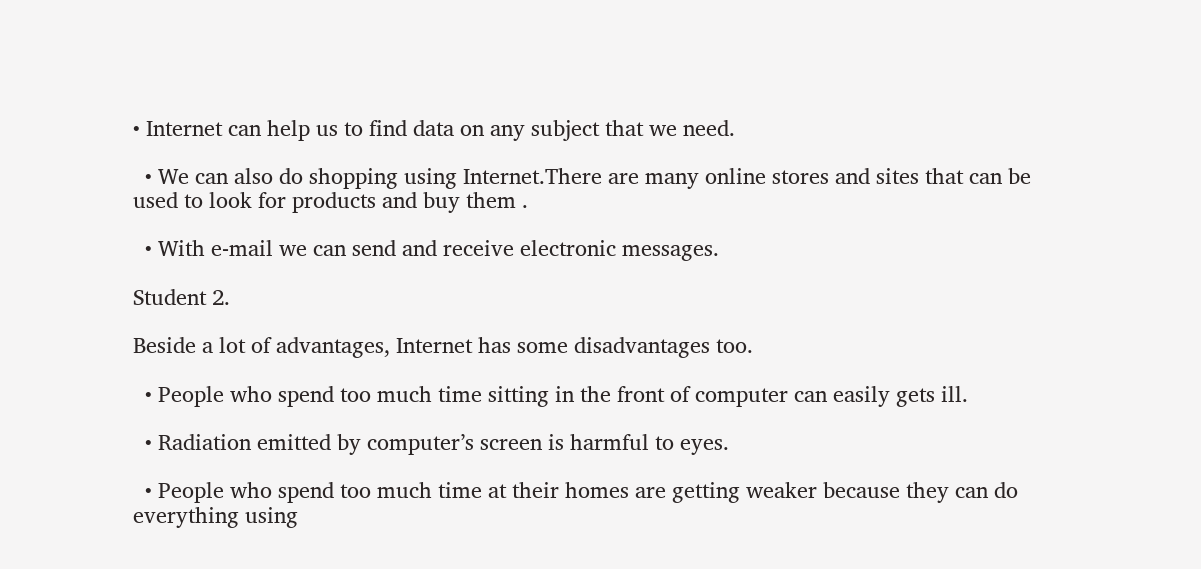• Internet can help us to find data on any subject that we need.

  • We can also do shopping using Internet.There are many online stores and sites that can be used to look for products and buy them .

  • With e-mail we can send and receive electronic messages.

Student 2.

Beside a lot of advantages, Internet has some disadvantages too.

  • People who spend too much time sitting in the front of computer can easily gets ill.

  • Radiation emitted by computer’s screen is harmful to eyes.

  • People who spend too much time at their homes are getting weaker because they can do everything using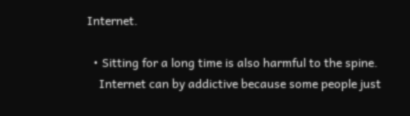Internet.

  • Sitting for a long time is also harmful to the spine.
    Internet can by addictive because some people just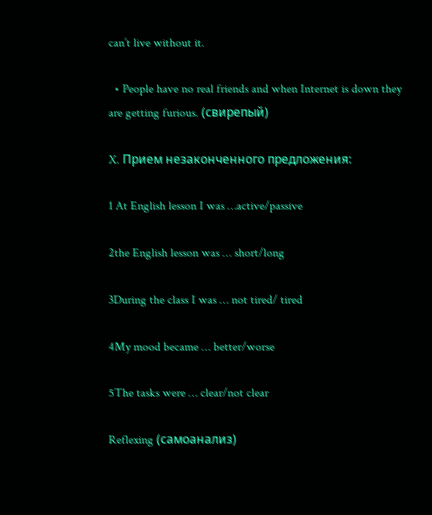can’t live without it.

  • People have no real friends and when Internet is down they are getting furious. (свирепый)

X. Прием незаконченного предложения:

1 At English lesson I was …active/passive

2the English lesson was … short/long

3During the class I was … not tired/ tired

4My mood became … better/worse

5The tasks were … clear/not clear

Reflexing (самоанализ)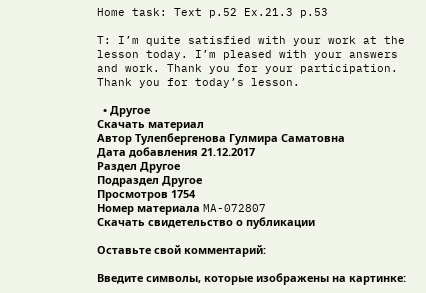Home task: Text p.52 Ex.21.3 p.53

T: I’m quite satisfied with your work at the lesson today. I’m pleased with your answers and work. Thank you for your participation. Thank you for today’s lesson.

  • Другое
Скачать материал
Автор Тулепбергенова Гулмира Саматовна
Дата добавления 21.12.2017
Раздел Другое
Подраздел Другое
Просмотров 1754
Номер материала MA-072807
Скачать свидетельство о публикации

Оставьте свой комментарий:

Введите символы, которые изображены на картинке: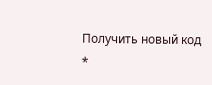Получить новый код
*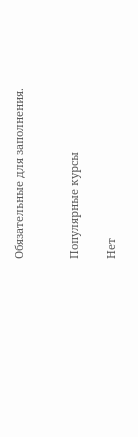Обязательные для заполнения.


Популярные курсы

Нет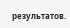результатов.